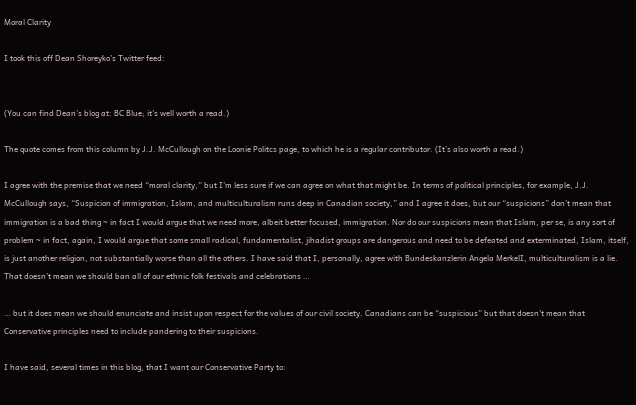Moral Clarity

I took this off Dean Shoreyko’s Twitter feed:


(You can find Dean’s blog at: BC Blue; it’s well worth a read.)

The quote comes from this column by J.J. McCullough on the Loonie Politcs page, to which he is a regular contributor. (It’s also worth a read.)

I agree with the premise that we need “moral clarity,” but I’m less sure if we can agree on what that might be. In terms of political principles, for example, J.J. McCullough says, “Suspicion of immigration, Islam, and multiculturalism runs deep in Canadian society,” and I agree it does, but our “suspicions” don’t mean that immigration is a bad thing ~ in fact I would argue that we need more, albeit better focused, immigration. Nor do our suspicions mean that Islam, per se, is any sort of problem ~ in fact, again, I would argue that some small radical, fundamentalist, jihadist groups are dangerous and need to be defeated and exterminated, Islam, itself, is just another religion, not substantially worse than all the others. I have said that I, personally, agree with Bundeskanzlerin Angela MerkelI, multiculturalism is a lie. That doesn’t mean we should ban all of our ethnic folk festivals and celebrations …

… but it does mean we should enunciate and insist upon respect for the values of our civil society. Canadians can be “suspicious” but that doesn’t mean that Conservative principles need to include pandering to their suspicions.

I have said, several times in this blog, that I want our Conservative Party to: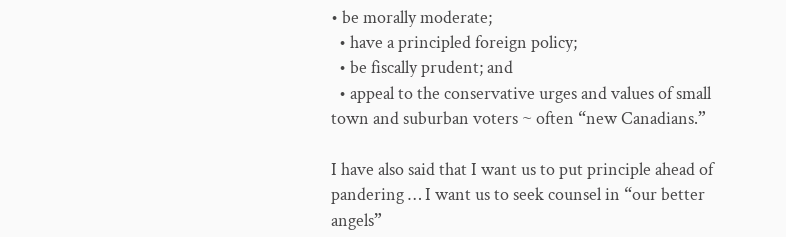• be morally moderate;
  • have a principled foreign policy;
  • be fiscally prudent; and
  • appeal to the conservative urges and values of small town and suburban voters ~ often “new Canadians.”

I have also said that I want us to put principle ahead of pandering … I want us to seek counsel in “our better angels”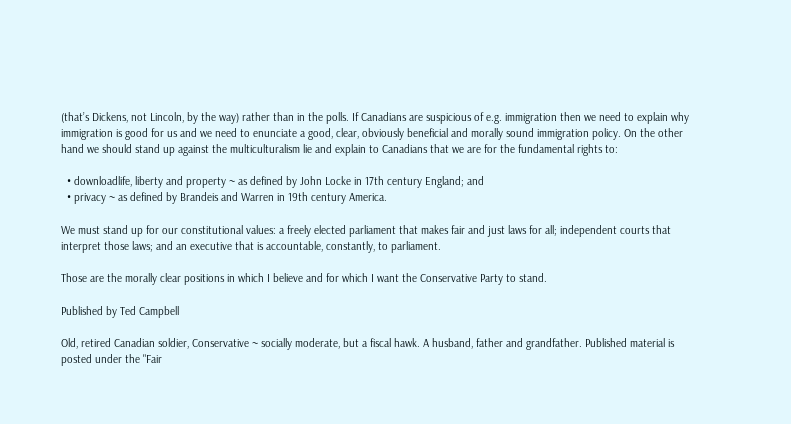(that’s Dickens, not Lincoln, by the way) rather than in the polls. If Canadians are suspicious of e.g. immigration then we need to explain why immigration is good for us and we need to enunciate a good, clear, obviously beneficial and morally sound immigration policy. On the other hand we should stand up against the multiculturalism lie and explain to Canadians that we are for the fundamental rights to:

  • downloadlife, liberty and property ~ as defined by John Locke in 17th century England; and
  • privacy ~ as defined by Brandeis and Warren in 19th century America.

We must stand up for our constitutional values: a freely elected parliament that makes fair and just laws for all; independent courts that interpret those laws; and an executive that is accountable, constantly, to parliament.

Those are the morally clear positions in which I believe and for which I want the Conservative Party to stand.

Published by Ted Campbell

Old, retired Canadian soldier, Conservative ~ socially moderate, but a fiscal hawk. A husband, father and grandfather. Published material is posted under the "Fair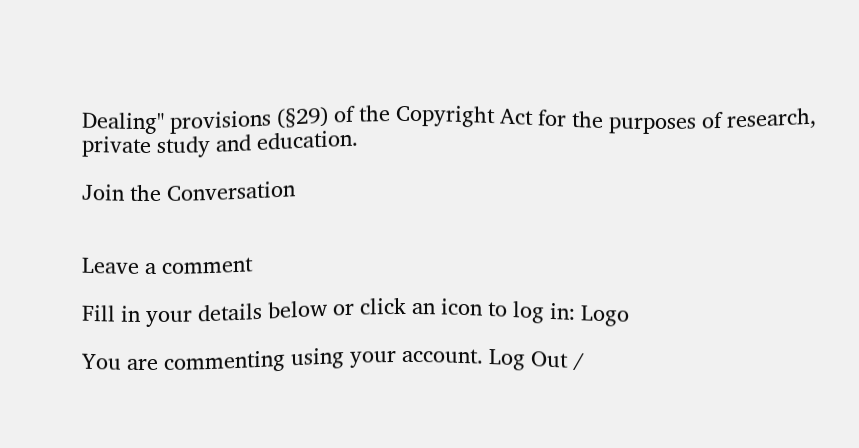Dealing" provisions (§29) of the Copyright Act for the purposes of research, private study and education.

Join the Conversation


Leave a comment

Fill in your details below or click an icon to log in: Logo

You are commenting using your account. Log Out /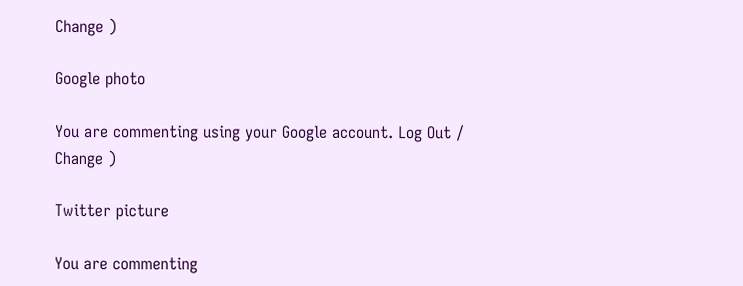Change )

Google photo

You are commenting using your Google account. Log Out /  Change )

Twitter picture

You are commenting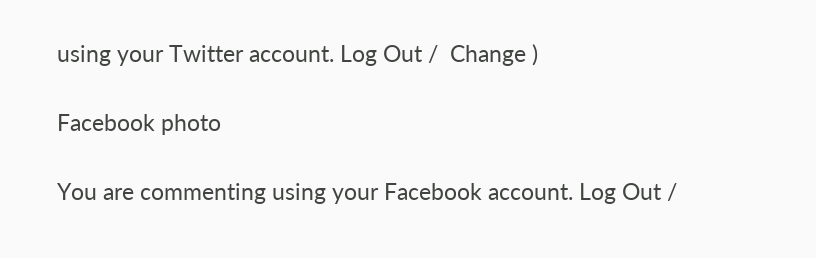using your Twitter account. Log Out /  Change )

Facebook photo

You are commenting using your Facebook account. Log Out /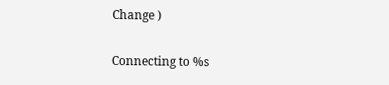Change )

Connecting to %s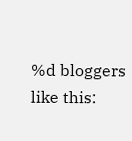%d bloggers like this: